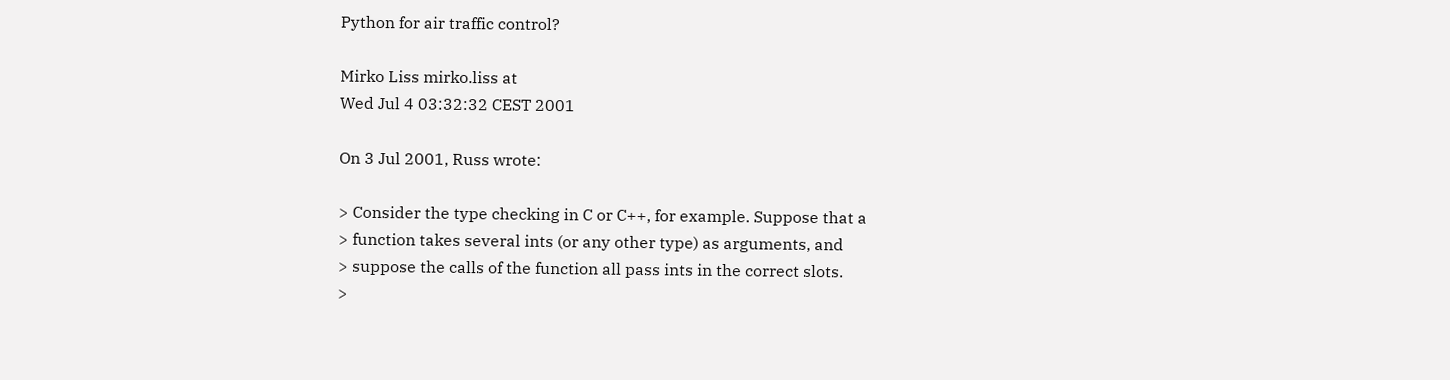Python for air traffic control?

Mirko Liss mirko.liss at
Wed Jul 4 03:32:32 CEST 2001

On 3 Jul 2001, Russ wrote:

> Consider the type checking in C or C++, for example. Suppose that a
> function takes several ints (or any other type) as arguments, and
> suppose the calls of the function all pass ints in the correct slots.
>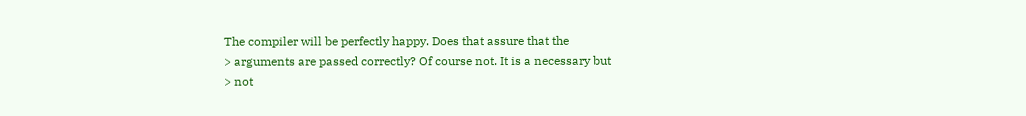The compiler will be perfectly happy. Does that assure that the
> arguments are passed correctly? Of course not. It is a necessary but
> not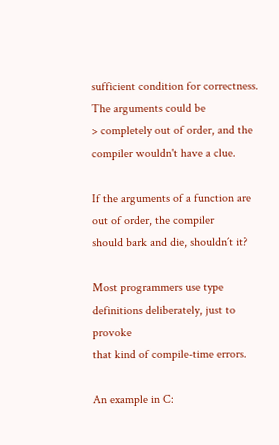sufficient condition for correctness. The arguments could be
> completely out of order, and the compiler wouldn't have a clue.

If the arguments of a function are out of order, the compiler
should bark and die, shouldn´t it?

Most programmers use type definitions deliberately, just to provoke
that kind of compile-time errors.

An example in C: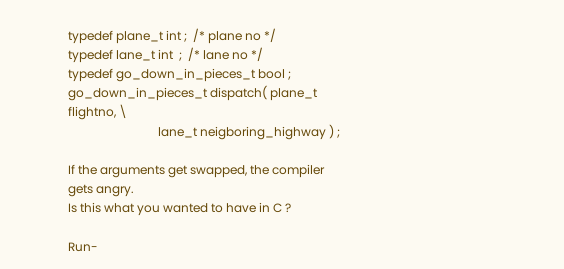typedef plane_t int ;  /* plane no */
typedef lane_t int  ;  /* lane no */
typedef go_down_in_pieces_t bool ;
go_down_in_pieces_t dispatch( plane_t flightno, \
                              lane_t neigboring_highway ) ;

If the arguments get swapped, the compiler gets angry.
Is this what you wanted to have in C ?

Run-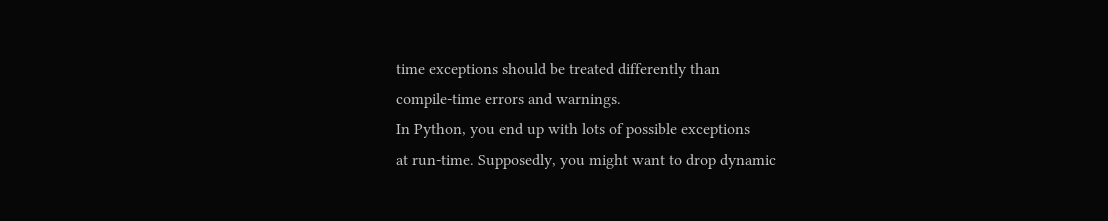time exceptions should be treated differently than
compile-time errors and warnings.
In Python, you end up with lots of possible exceptions
at run-time. Supposedly, you might want to drop dynamic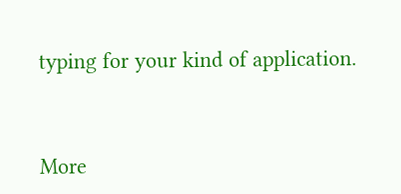typing for your kind of application.



More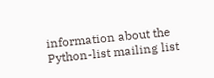information about the Python-list mailing list